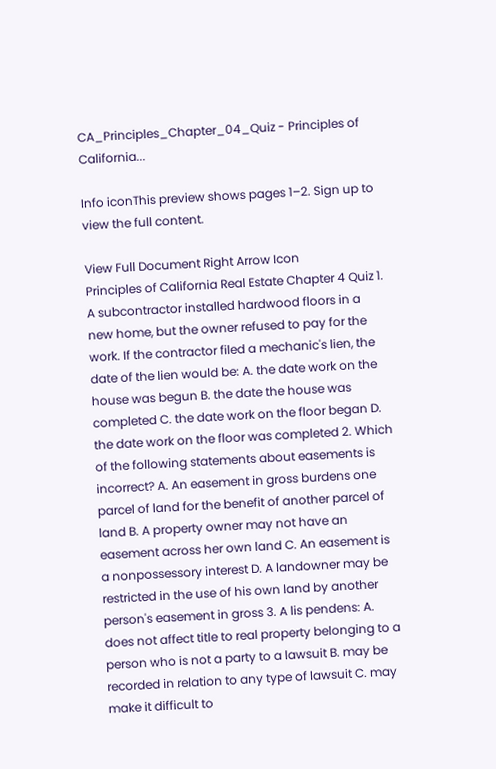CA_Principles_Chapter_04_Quiz - Principles of California...

Info iconThis preview shows pages 1–2. Sign up to view the full content.

View Full Document Right Arrow Icon
Principles of California Real Estate Chapter 4 Quiz 1. A subcontractor installed hardwood floors in a new home, but the owner refused to pay for the work. If the contractor filed a mechanic's lien, the date of the lien would be: A. the date work on the house was begun B. the date the house was completed C. the date work on the floor began D. the date work on the floor was completed 2. Which of the following statements about easements is incorrect? A. An easement in gross burdens one parcel of land for the benefit of another parcel of land B. A property owner may not have an easement across her own land C. An easement is a nonpossessory interest D. A landowner may be restricted in the use of his own land by another person's easement in gross 3. A lis pendens: A. does not affect title to real property belonging to a person who is not a party to a lawsuit B. may be recorded in relation to any type of lawsuit C. may make it difficult to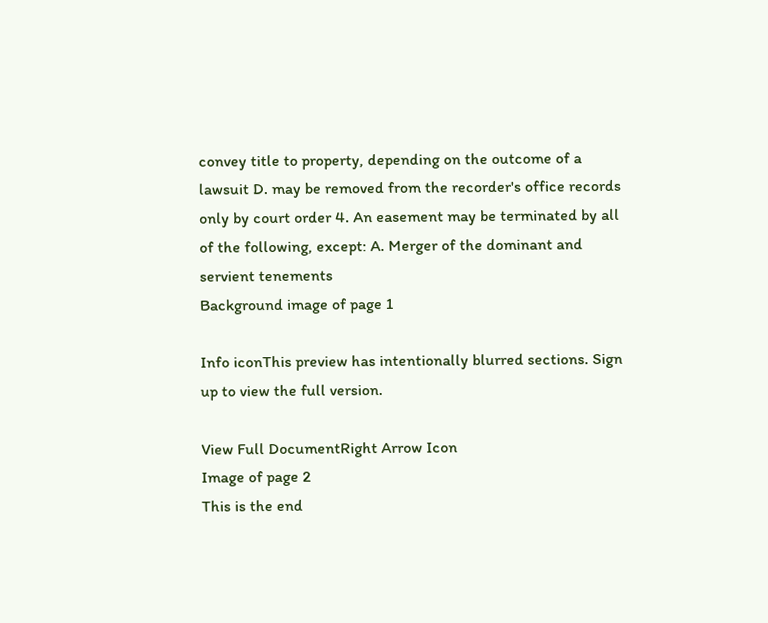convey title to property, depending on the outcome of a lawsuit D. may be removed from the recorder's office records only by court order 4. An easement may be terminated by all of the following, except: A. Merger of the dominant and servient tenements
Background image of page 1

Info iconThis preview has intentionally blurred sections. Sign up to view the full version.

View Full DocumentRight Arrow Icon
Image of page 2
This is the end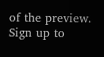of the preview. Sign up to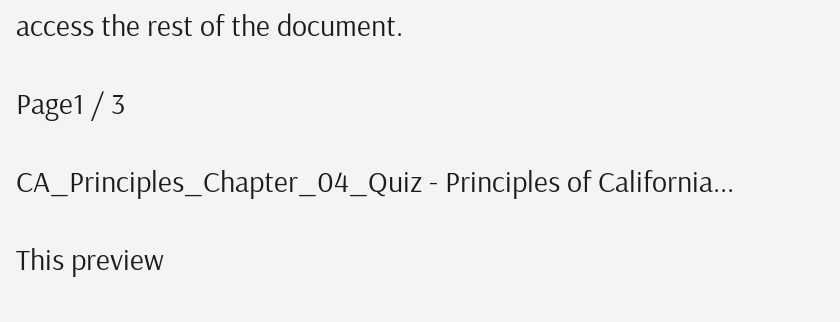access the rest of the document.

Page1 / 3

CA_Principles_Chapter_04_Quiz - Principles of California...

This preview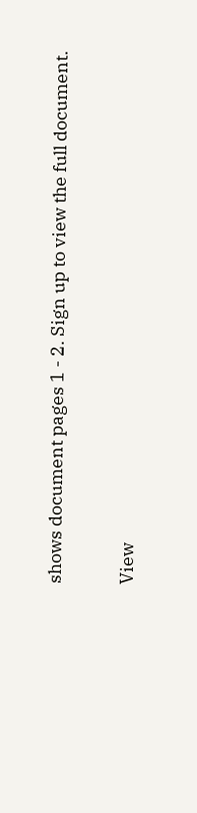shows document pages 1 - 2. Sign up to view the full document.

View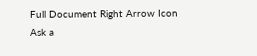Full Document Right Arrow Icon
Ask a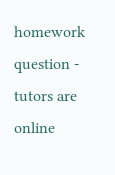homework question - tutors are online